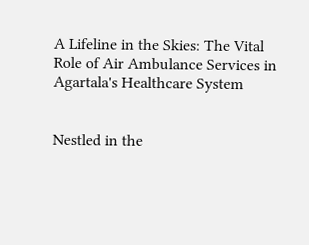A Lifeline in the Skies: The Vital Role of Air Ambulance Services in Agartala's Healthcare System


Nestled in the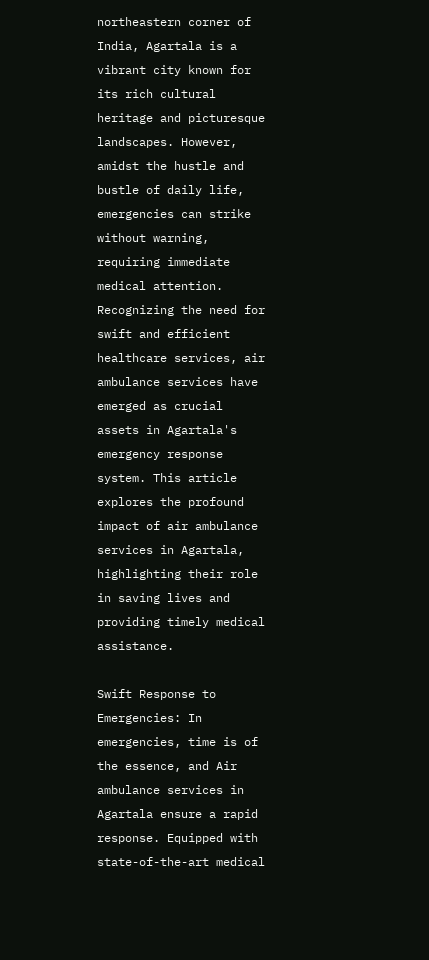northeastern corner of India, Agartala is a vibrant city known for its rich cultural heritage and picturesque landscapes. However, amidst the hustle and bustle of daily life, emergencies can strike without warning, requiring immediate medical attention. Recognizing the need for swift and efficient healthcare services, air ambulance services have emerged as crucial assets in Agartala's emergency response system. This article explores the profound impact of air ambulance services in Agartala, highlighting their role in saving lives and providing timely medical assistance.

Swift Response to Emergencies: In emergencies, time is of the essence, and Air ambulance services in Agartala ensure a rapid response. Equipped with state-of-the-art medical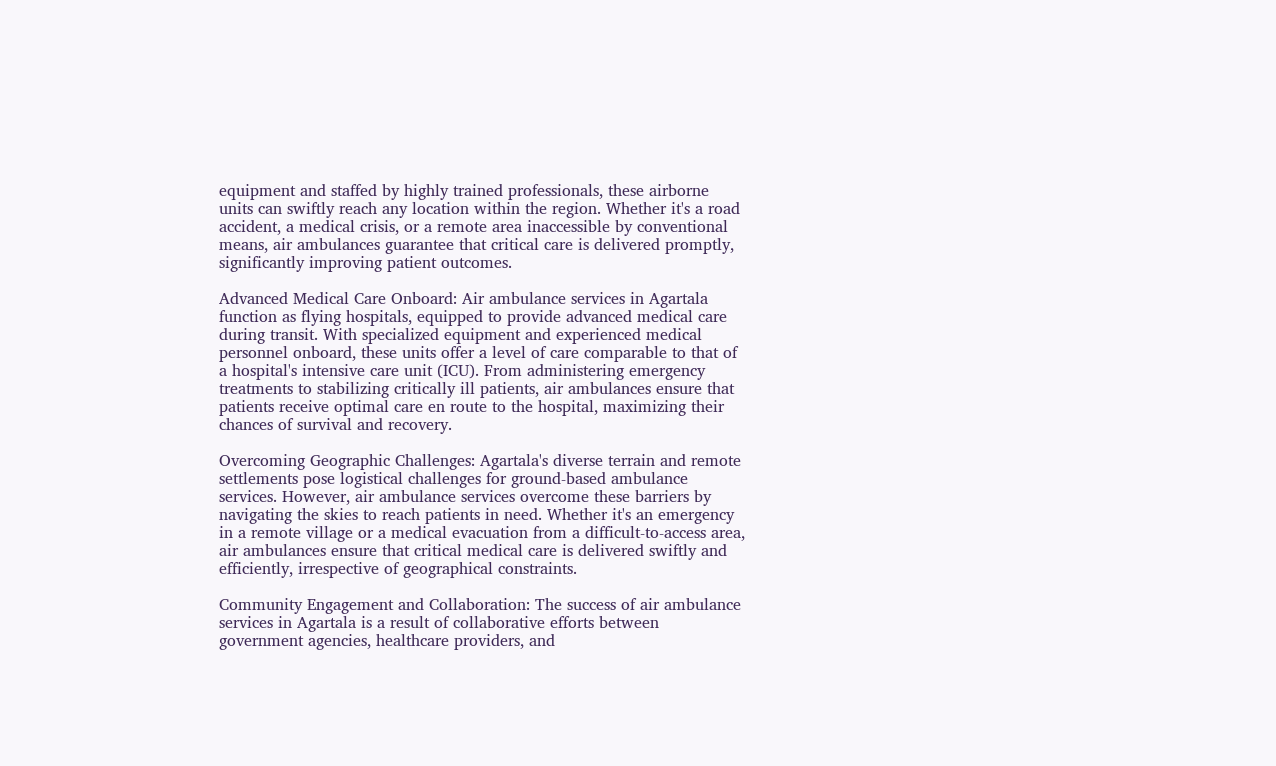equipment and staffed by highly trained professionals, these airborne units can swiftly reach any location within the region. Whether it's a road accident, a medical crisis, or a remote area inaccessible by conventional means, air ambulances guarantee that critical care is delivered promptly, significantly improving patient outcomes.

Advanced Medical Care Onboard: Air ambulance services in Agartala function as flying hospitals, equipped to provide advanced medical care during transit. With specialized equipment and experienced medical personnel onboard, these units offer a level of care comparable to that of a hospital's intensive care unit (ICU). From administering emergency treatments to stabilizing critically ill patients, air ambulances ensure that patients receive optimal care en route to the hospital, maximizing their chances of survival and recovery.

Overcoming Geographic Challenges: Agartala's diverse terrain and remote settlements pose logistical challenges for ground-based ambulance services. However, air ambulance services overcome these barriers by navigating the skies to reach patients in need. Whether it's an emergency in a remote village or a medical evacuation from a difficult-to-access area, air ambulances ensure that critical medical care is delivered swiftly and efficiently, irrespective of geographical constraints.

Community Engagement and Collaboration: The success of air ambulance services in Agartala is a result of collaborative efforts between government agencies, healthcare providers, and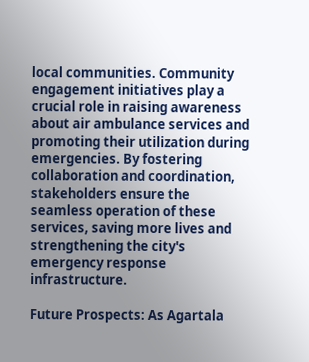local communities. Community engagement initiatives play a crucial role in raising awareness about air ambulance services and promoting their utilization during emergencies. By fostering collaboration and coordination, stakeholders ensure the seamless operation of these services, saving more lives and strengthening the city's emergency response infrastructure.

Future Prospects: As Agartala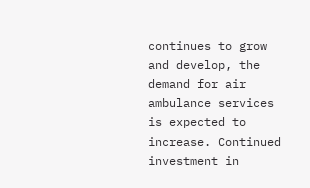continues to grow and develop, the demand for air ambulance services is expected to increase. Continued investment in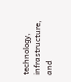technology, infrastructure, and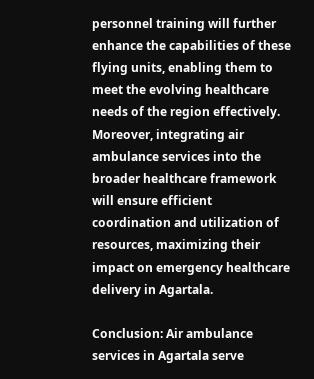personnel training will further enhance the capabilities of these flying units, enabling them to meet the evolving healthcare needs of the region effectively. Moreover, integrating air ambulance services into the broader healthcare framework will ensure efficient coordination and utilization of resources, maximizing their impact on emergency healthcare delivery in Agartala.

Conclusion: Air ambulance services in Agartala serve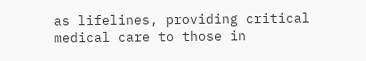as lifelines, providing critical medical care to those in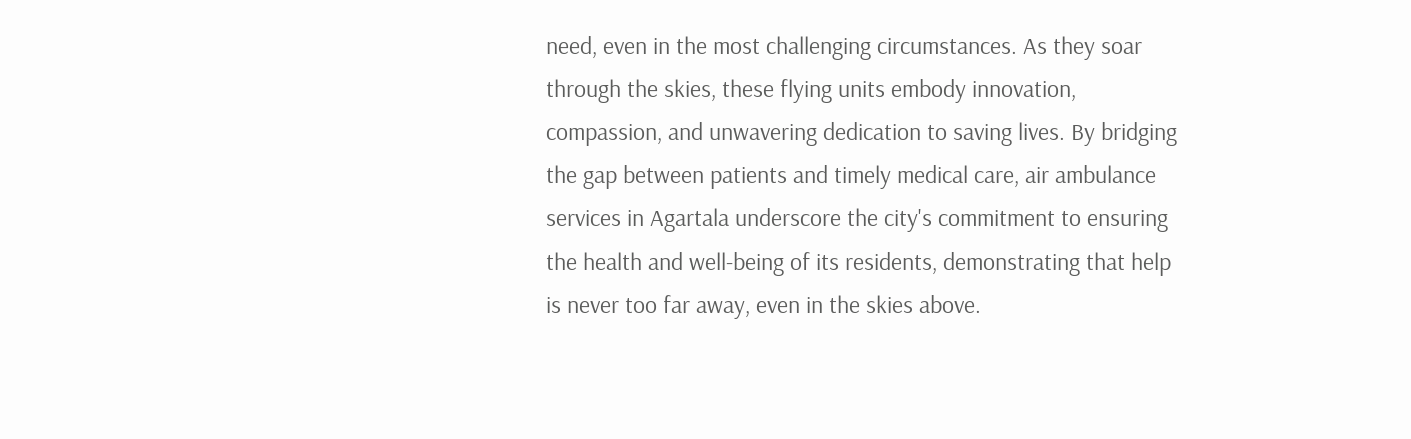need, even in the most challenging circumstances. As they soar through the skies, these flying units embody innovation, compassion, and unwavering dedication to saving lives. By bridging the gap between patients and timely medical care, air ambulance services in Agartala underscore the city's commitment to ensuring the health and well-being of its residents, demonstrating that help is never too far away, even in the skies above.